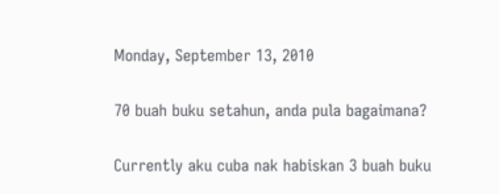Monday, September 13, 2010

70 buah buku setahun, anda pula bagaimana?

Currently aku cuba nak habiskan 3 buah buku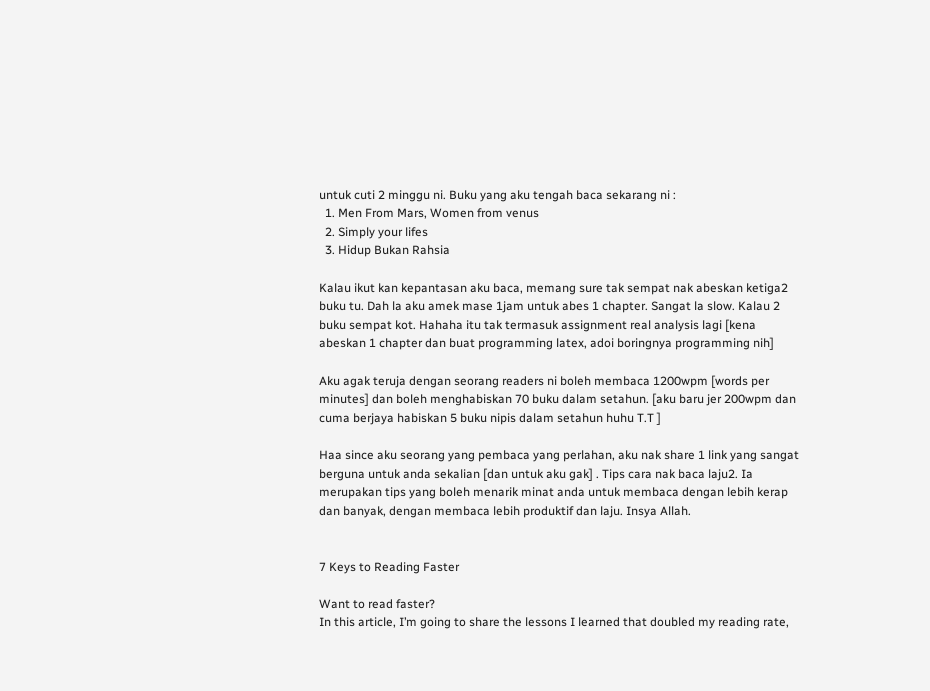untuk cuti 2 minggu ni. Buku yang aku tengah baca sekarang ni :
  1. Men From Mars, Women from venus
  2. Simply your lifes
  3. Hidup Bukan Rahsia

Kalau ikut kan kepantasan aku baca, memang sure tak sempat nak abeskan ketiga2 buku tu. Dah la aku amek mase 1jam untuk abes 1 chapter. Sangat la slow. Kalau 2 buku sempat kot. Hahaha itu tak termasuk assignment real analysis lagi [kena abeskan 1 chapter dan buat programming latex, adoi boringnya programming nih]

Aku agak teruja dengan seorang readers ni boleh membaca 1200wpm [words per minutes] dan boleh menghabiskan 70 buku dalam setahun. [aku baru jer 200wpm dan cuma berjaya habiskan 5 buku nipis dalam setahun huhu T.T ]

Haa since aku seorang yang pembaca yang perlahan, aku nak share 1 link yang sangat berguna untuk anda sekalian [dan untuk aku gak] . Tips cara nak baca laju2. Ia merupakan tips yang boleh menarik minat anda untuk membaca dengan lebih kerap dan banyak, dengan membaca lebih produktif dan laju. Insya Allah.


7 Keys to Reading Faster

Want to read faster?
In this article, I’m going to share the lessons I learned that doubled my reading rate,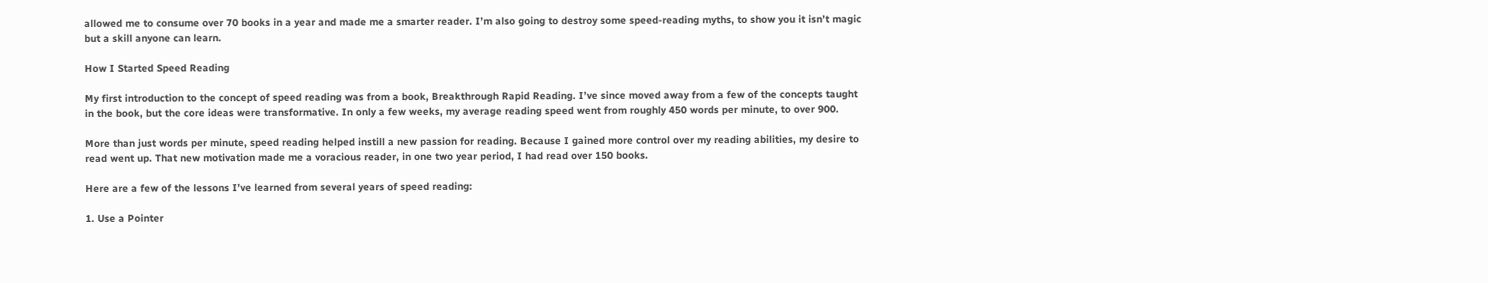allowed me to consume over 70 books in a year and made me a smarter reader. I’m also going to destroy some speed-reading myths, to show you it isn’t magic but a skill anyone can learn.

How I Started Speed Reading

My first introduction to the concept of speed reading was from a book, Breakthrough Rapid Reading. I’ve since moved away from a few of the concepts taught in the book, but the core ideas were transformative. In only a few weeks, my average reading speed went from roughly 450 words per minute, to over 900.

More than just words per minute, speed reading helped instill a new passion for reading. Because I gained more control over my reading abilities, my desire to read went up. That new motivation made me a voracious reader, in one two year period, I had read over 150 books.

Here are a few of the lessons I’ve learned from several years of speed reading:

1. Use a Pointer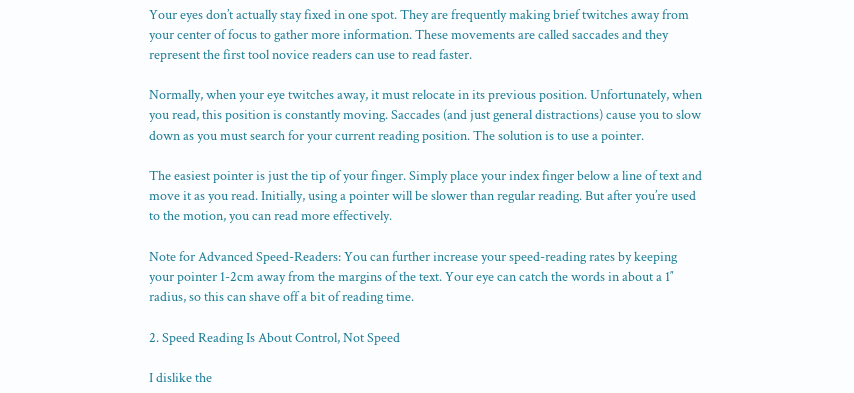Your eyes don’t actually stay fixed in one spot. They are frequently making brief twitches away from your center of focus to gather more information. These movements are called saccades and they represent the first tool novice readers can use to read faster.

Normally, when your eye twitches away, it must relocate in its previous position. Unfortunately, when you read, this position is constantly moving. Saccades (and just general distractions) cause you to slow down as you must search for your current reading position. The solution is to use a pointer.

The easiest pointer is just the tip of your finger. Simply place your index finger below a line of text and move it as you read. Initially, using a pointer will be slower than regular reading. But after you’re used to the motion, you can read more effectively.

Note for Advanced Speed-Readers: You can further increase your speed-reading rates by keeping your pointer 1-2cm away from the margins of the text. Your eye can catch the words in about a 1″ radius, so this can shave off a bit of reading time.

2. Speed Reading Is About Control, Not Speed

I dislike the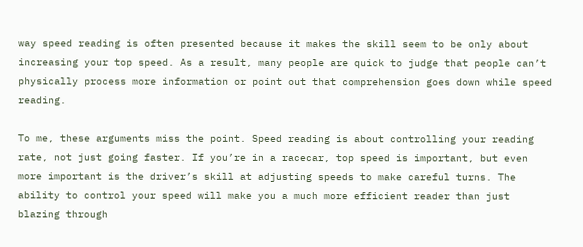way speed reading is often presented because it makes the skill seem to be only about increasing your top speed. As a result, many people are quick to judge that people can’t physically process more information or point out that comprehension goes down while speed reading.

To me, these arguments miss the point. Speed reading is about controlling your reading rate, not just going faster. If you’re in a racecar, top speed is important, but even more important is the driver’s skill at adjusting speeds to make careful turns. The ability to control your speed will make you a much more efficient reader than just blazing through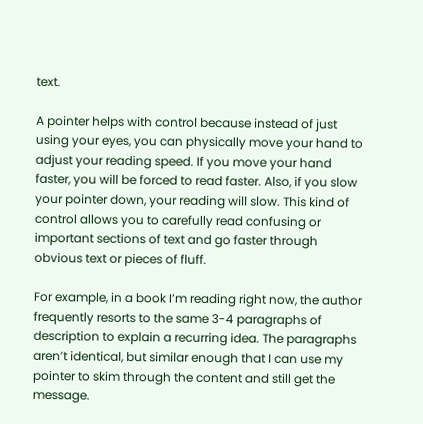text.

A pointer helps with control because instead of just using your eyes, you can physically move your hand to adjust your reading speed. If you move your hand faster, you will be forced to read faster. Also, if you slow your pointer down, your reading will slow. This kind of control allows you to carefully read confusing or important sections of text and go faster through obvious text or pieces of fluff.

For example, in a book I’m reading right now, the author frequently resorts to the same 3-4 paragraphs of description to explain a recurring idea. The paragraphs aren’t identical, but similar enough that I can use my pointer to skim through the content and still get the message.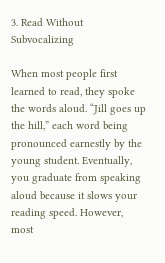3. Read Without Subvocalizing

When most people first learned to read, they spoke the words aloud. “Jill goes up the hill,” each word being pronounced earnestly by the young student. Eventually, you graduate from speaking aloud because it slows your reading speed. However, most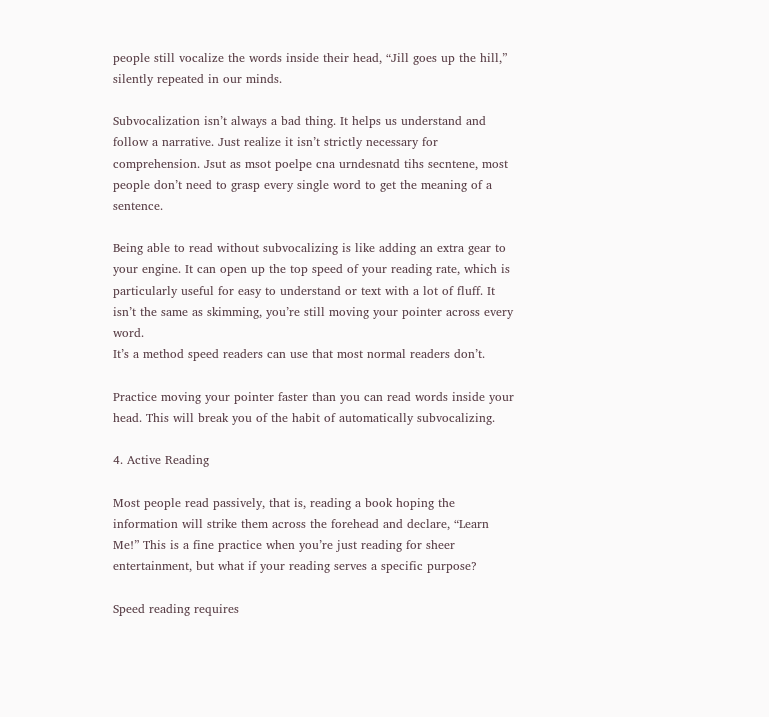people still vocalize the words inside their head, “Jill goes up the hill,” silently repeated in our minds.

Subvocalization isn’t always a bad thing. It helps us understand and follow a narrative. Just realize it isn’t strictly necessary for comprehension. Jsut as msot poelpe cna urndesnatd tihs secntene, most people don’t need to grasp every single word to get the meaning of a sentence.

Being able to read without subvocalizing is like adding an extra gear to your engine. It can open up the top speed of your reading rate, which is particularly useful for easy to understand or text with a lot of fluff. It isn’t the same as skimming, you’re still moving your pointer across every word.
It’s a method speed readers can use that most normal readers don’t.

Practice moving your pointer faster than you can read words inside your head. This will break you of the habit of automatically subvocalizing.

4. Active Reading

Most people read passively, that is, reading a book hoping the information will strike them across the forehead and declare, “Learn Me!” This is a fine practice when you’re just reading for sheer entertainment, but what if your reading serves a specific purpose?

Speed reading requires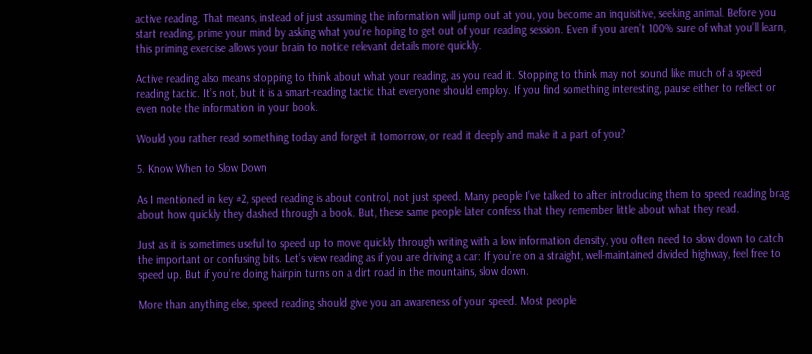active reading. That means, instead of just assuming the information will jump out at you, you become an inquisitive, seeking animal. Before you start reading, prime your mind by asking what you’re hoping to get out of your reading session. Even if you aren’t 100% sure of what you’ll learn, this priming exercise allows your brain to notice relevant details more quickly.

Active reading also means stopping to think about what your reading, as you read it. Stopping to think may not sound like much of a speed reading tactic. It’s not, but it is a smart-reading tactic that everyone should employ. If you find something interesting, pause either to reflect or even note the information in your book.

Would you rather read something today and forget it tomorrow, or read it deeply and make it a part of you?

5. Know When to Slow Down

As I mentioned in key #2, speed reading is about control, not just speed. Many people I’ve talked to after introducing them to speed reading brag about how quickly they dashed through a book. But, these same people later confess that they remember little about what they read.

Just as it is sometimes useful to speed up to move quickly through writing with a low information density, you often need to slow down to catch the important or confusing bits. Let’s view reading as if you are driving a car: If you’re on a straight, well-maintained divided highway, feel free to speed up. But if you’re doing hairpin turns on a dirt road in the mountains, slow down.

More than anything else, speed reading should give you an awareness of your speed. Most people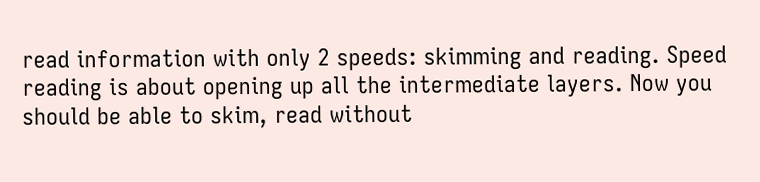read information with only 2 speeds: skimming and reading. Speed reading is about opening up all the intermediate layers. Now you should be able to skim, read without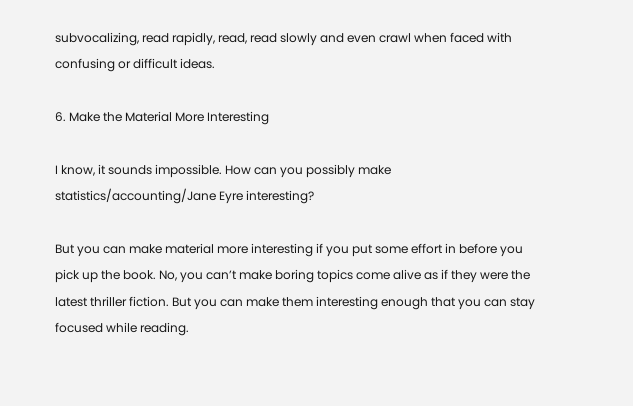subvocalizing, read rapidly, read, read slowly and even crawl when faced with confusing or difficult ideas.

6. Make the Material More Interesting

I know, it sounds impossible. How can you possibly make statistics/accounting/Jane Eyre interesting?

But you can make material more interesting if you put some effort in before you pick up the book. No, you can’t make boring topics come alive as if they were the latest thriller fiction. But you can make them interesting enough that you can stay focused while reading.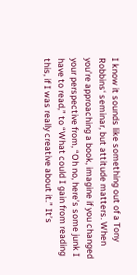I know it sounds like something out of a Tony Robbins‘ seminar, but attitude matters. When you’re approaching a book, imagine if you changed your perspective from, “Oh no, here’s some junk I have to read,” to “What could I gain from reading this, if I was really creative about it.” It’s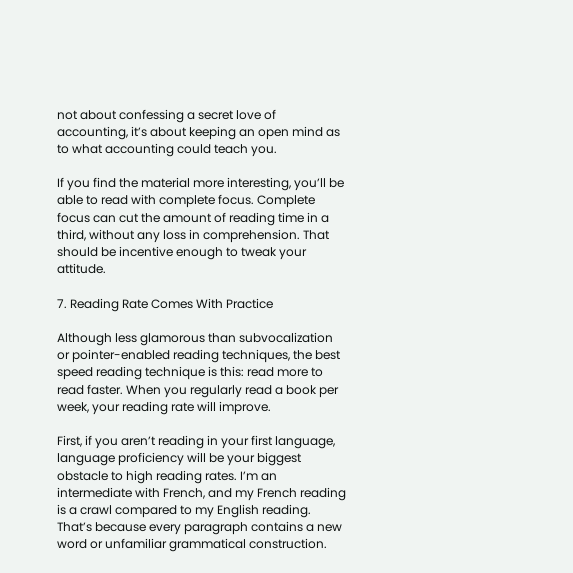not about confessing a secret love of accounting, it’s about keeping an open mind as to what accounting could teach you.

If you find the material more interesting, you’ll be able to read with complete focus. Complete focus can cut the amount of reading time in a third, without any loss in comprehension. That should be incentive enough to tweak your attitude.

7. Reading Rate Comes With Practice

Although less glamorous than subvocalization or pointer-enabled reading techniques, the best speed reading technique is this: read more to read faster. When you regularly read a book per week, your reading rate will improve.

First, if you aren’t reading in your first language, language proficiency will be your biggest obstacle to high reading rates. I’m an intermediate with French, and my French reading is a crawl compared to my English reading. That’s because every paragraph contains a new word or unfamiliar grammatical construction.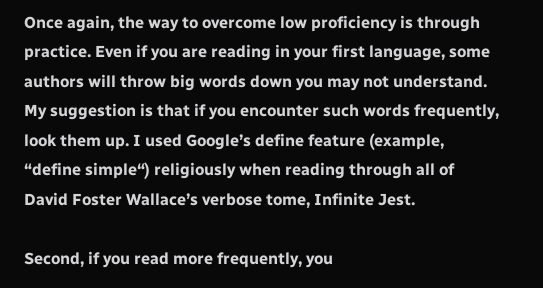Once again, the way to overcome low proficiency is through practice. Even if you are reading in your first language, some authors will throw big words down you may not understand. My suggestion is that if you encounter such words frequently, look them up. I used Google’s define feature (example, “define simple“) religiously when reading through all of David Foster Wallace’s verbose tome, Infinite Jest.

Second, if you read more frequently, you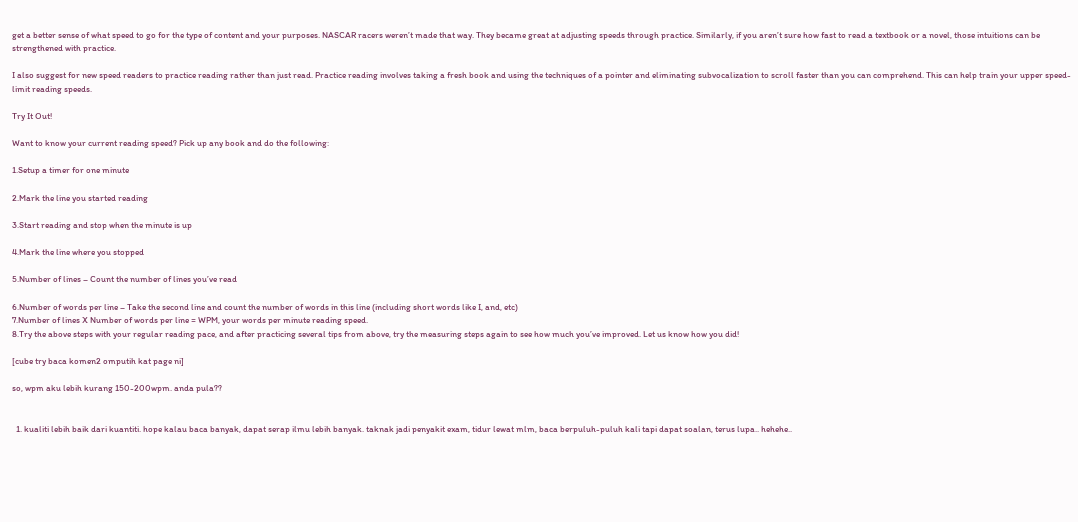get a better sense of what speed to go for the type of content and your purposes. NASCAR racers weren’t made that way. They became great at adjusting speeds through practice. Similarly, if you aren’t sure how fast to read a textbook or a novel, those intuitions can be strengthened with practice.

I also suggest for new speed readers to practice reading rather than just read. Practice reading involves taking a fresh book and using the techniques of a pointer and eliminating subvocalization to scroll faster than you can comprehend. This can help train your upper speed-limit reading speeds.

Try It Out!

Want to know your current reading speed? Pick up any book and do the following:

1.Setup a timer for one minute

2.Mark the line you started reading

3.Start reading and stop when the minute is up

4.Mark the line where you stopped

5.Number of lines – Count the number of lines you’ve read

6.Number of words per line – Take the second line and count the number of words in this line (including short words like I, and, etc)
7.Number of lines X Number of words per line = WPM, your words per minute reading speed.
8.Try the above steps with your regular reading pace, and after practicing several tips from above, try the measuring steps again to see how much you’ve improved. Let us know how you did!

[cube try baca komen2 omputih kat page ni]

so, wpm aku lebih kurang 150-200wpm. anda pula??


  1. kualiti lebih baik dari kuantiti. hope kalau baca banyak, dapat serap ilmu lebih banyak. taknak jadi penyakit exam, tidur lewat mlm, baca berpuluh-puluh kali tapi dapat soalan, terus lupa.. hehehe..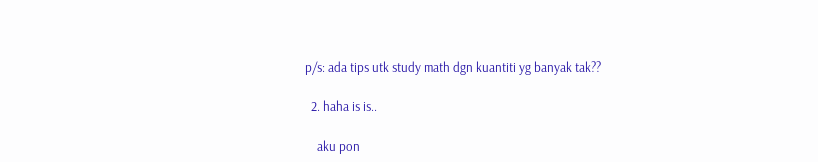p/s: ada tips utk study math dgn kuantiti yg banyak tak??

  2. haha is is..

    aku pon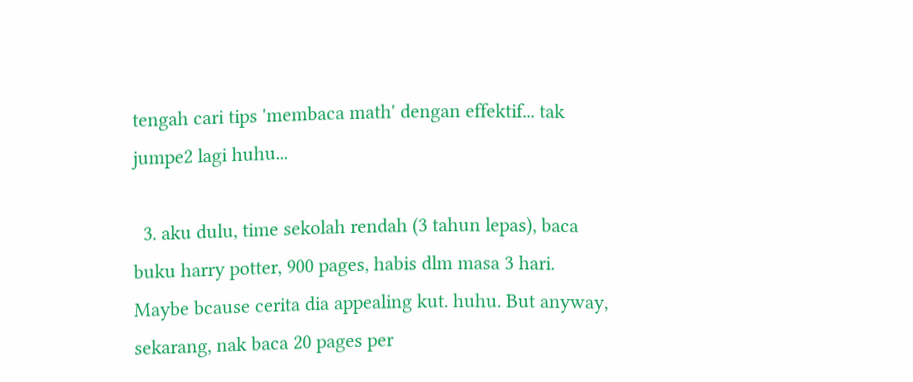tengah cari tips 'membaca math' dengan effektif... tak jumpe2 lagi huhu...

  3. aku dulu, time sekolah rendah (3 tahun lepas), baca buku harry potter, 900 pages, habis dlm masa 3 hari. Maybe bcause cerita dia appealing kut. huhu. But anyway, sekarang, nak baca 20 pages per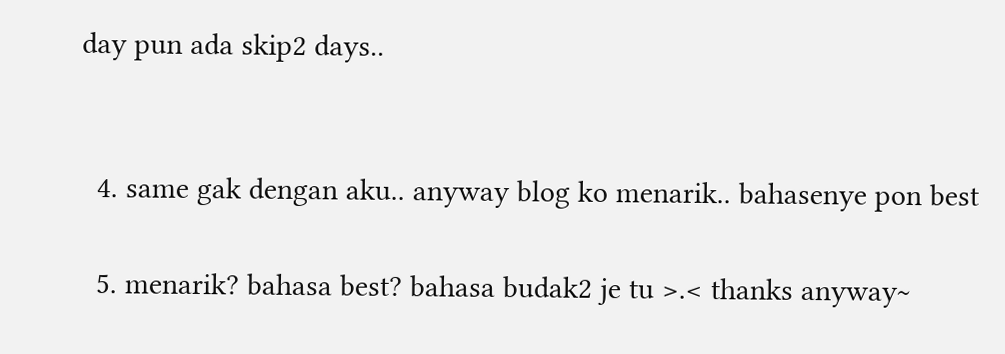day pun ada skip2 days..


  4. same gak dengan aku.. anyway blog ko menarik.. bahasenye pon best

  5. menarik? bahasa best? bahasa budak2 je tu >.< thanks anyway~